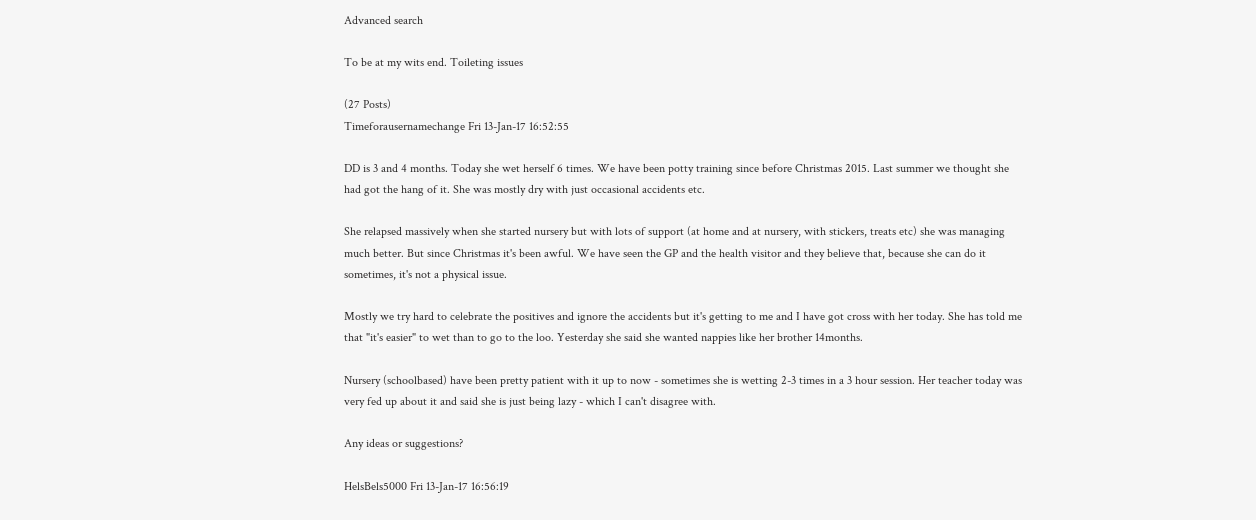Advanced search

To be at my wits end. Toileting issues

(27 Posts)
Timeforausernamechange Fri 13-Jan-17 16:52:55

DD is 3 and 4 months. Today she wet herself 6 times. We have been potty training since before Christmas 2015. Last summer we thought she had got the hang of it. She was mostly dry with just occasional accidents etc.

She relapsed massively when she started nursery but with lots of support (at home and at nursery, with stickers, treats etc) she was managing much better. But since Christmas it's been awful. We have seen the GP and the health visitor and they believe that, because she can do it sometimes, it's not a physical issue.

Mostly we try hard to celebrate the positives and ignore the accidents but it's getting to me and I have got cross with her today. She has told me that "it's easier" to wet than to go to the loo. Yesterday she said she wanted nappies like her brother 14months.

Nursery (schoolbased) have been pretty patient with it up to now - sometimes she is wetting 2-3 times in a 3 hour session. Her teacher today was very fed up about it and said she is just being lazy - which I can't disagree with.

Any ideas or suggestions?

HelsBels5000 Fri 13-Jan-17 16:56:19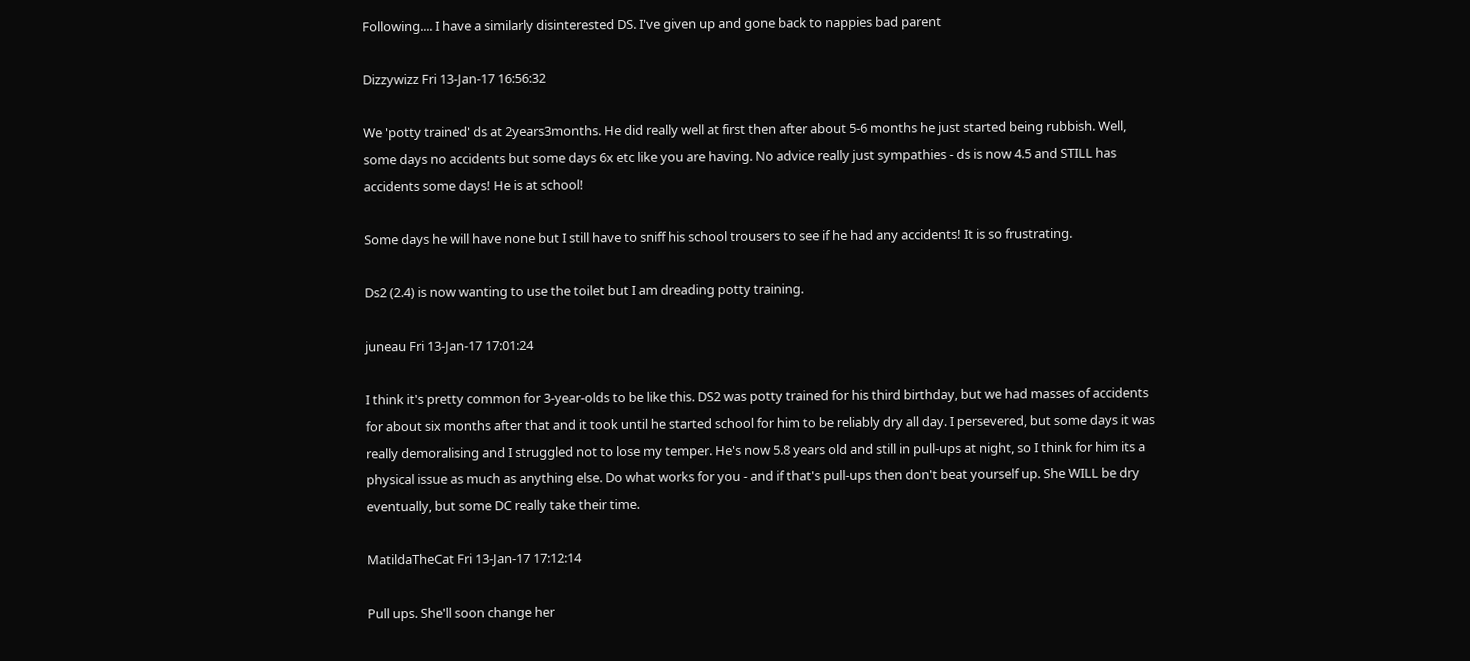Following.... I have a similarly disinterested DS. I've given up and gone back to nappies bad parent

Dizzywizz Fri 13-Jan-17 16:56:32

We 'potty trained' ds at 2years3months. He did really well at first then after about 5-6 months he just started being rubbish. Well, some days no accidents but some days 6x etc like you are having. No advice really just sympathies - ds is now 4.5 and STILL has accidents some days! He is at school!

Some days he will have none but I still have to sniff his school trousers to see if he had any accidents! It is so frustrating.

Ds2 (2.4) is now wanting to use the toilet but I am dreading potty training.

juneau Fri 13-Jan-17 17:01:24

I think it's pretty common for 3-year-olds to be like this. DS2 was potty trained for his third birthday, but we had masses of accidents for about six months after that and it took until he started school for him to be reliably dry all day. I persevered, but some days it was really demoralising and I struggled not to lose my temper. He's now 5.8 years old and still in pull-ups at night, so I think for him its a physical issue as much as anything else. Do what works for you - and if that's pull-ups then don't beat yourself up. She WILL be dry eventually, but some DC really take their time.

MatildaTheCat Fri 13-Jan-17 17:12:14

Pull ups. She'll soon change her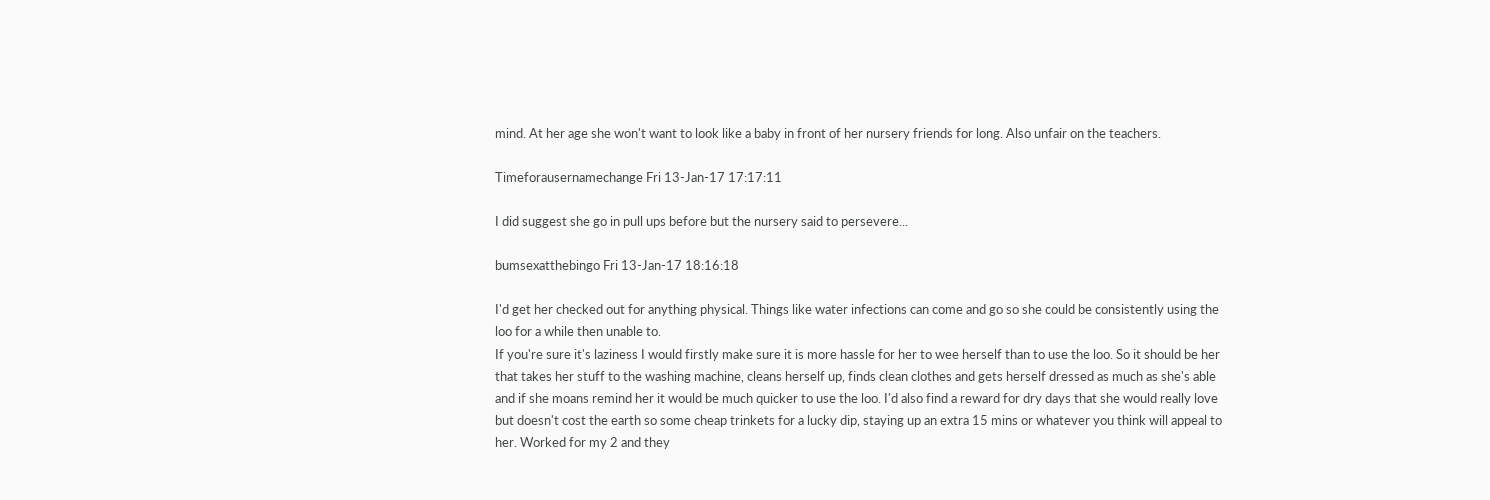mind. At her age she won't want to look like a baby in front of her nursery friends for long. Also unfair on the teachers.

Timeforausernamechange Fri 13-Jan-17 17:17:11

I did suggest she go in pull ups before but the nursery said to persevere...

bumsexatthebingo Fri 13-Jan-17 18:16:18

I'd get her checked out for anything physical. Things like water infections can come and go so she could be consistently using the loo for a while then unable to.
If you're sure it's laziness I would firstly make sure it is more hassle for her to wee herself than to use the loo. So it should be her that takes her stuff to the washing machine, cleans herself up, finds clean clothes and gets herself dressed as much as she's able and if she moans remind her it would be much quicker to use the loo. I'd also find a reward for dry days that she would really love but doesn't cost the earth so some cheap trinkets for a lucky dip, staying up an extra 15 mins or whatever you think will appeal to her. Worked for my 2 and they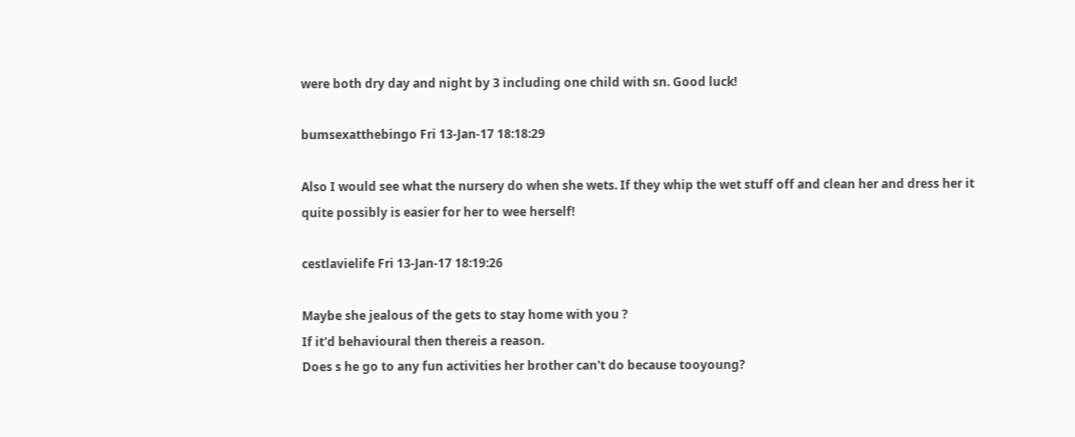were both dry day and night by 3 including one child with sn. Good luck!

bumsexatthebingo Fri 13-Jan-17 18:18:29

Also I would see what the nursery do when she wets. If they whip the wet stuff off and clean her and dress her it quite possibly is easier for her to wee herself!

cestlavielife Fri 13-Jan-17 18:19:26

Maybe she jealous of the gets to stay home with you ?
If it'd behavioural then thereis a reason.
Does s he go to any fun activities her brother can't do because tooyoung?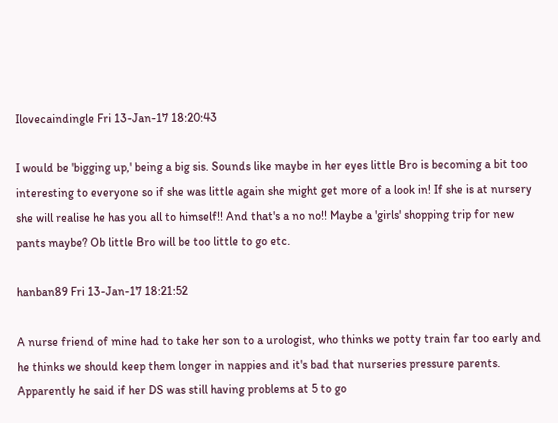Ilovecaindingle Fri 13-Jan-17 18:20:43

I would be 'bigging up,' being a big sis. Sounds like maybe in her eyes little Bro is becoming a bit too interesting to everyone so if she was little again she might get more of a look in! If she is at nursery she will realise he has you all to himself!! And that's a no no!! Maybe a 'girls' shopping trip for new pants maybe? Ob little Bro will be too little to go etc.

hanban89 Fri 13-Jan-17 18:21:52

A nurse friend of mine had to take her son to a urologist, who thinks we potty train far too early and he thinks we should keep them longer in nappies and it's bad that nurseries pressure parents. Apparently he said if her DS was still having problems at 5 to go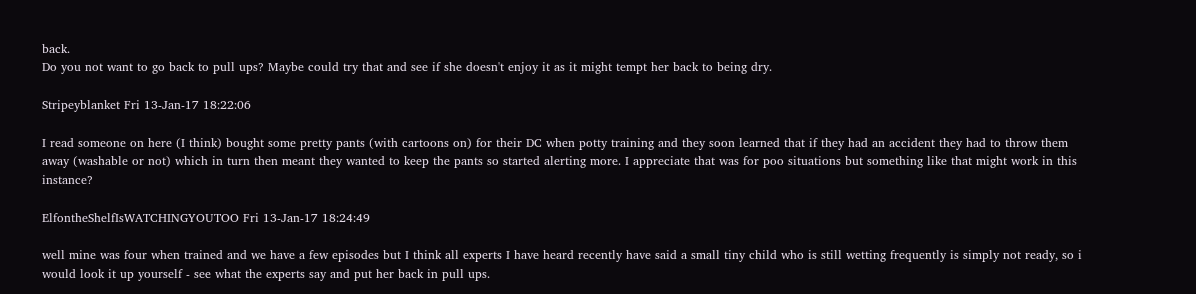back.
Do you not want to go back to pull ups? Maybe could try that and see if she doesn't enjoy it as it might tempt her back to being dry.

Stripeyblanket Fri 13-Jan-17 18:22:06

I read someone on here (I think) bought some pretty pants (with cartoons on) for their DC when potty training and they soon learned that if they had an accident they had to throw them away (washable or not) which in turn then meant they wanted to keep the pants so started alerting more. I appreciate that was for poo situations but something like that might work in this instance?

ElfontheShelfIsWATCHINGYOUTOO Fri 13-Jan-17 18:24:49

well mine was four when trained and we have a few episodes but I think all experts I have heard recently have said a small tiny child who is still wetting frequently is simply not ready, so i would look it up yourself - see what the experts say and put her back in pull ups.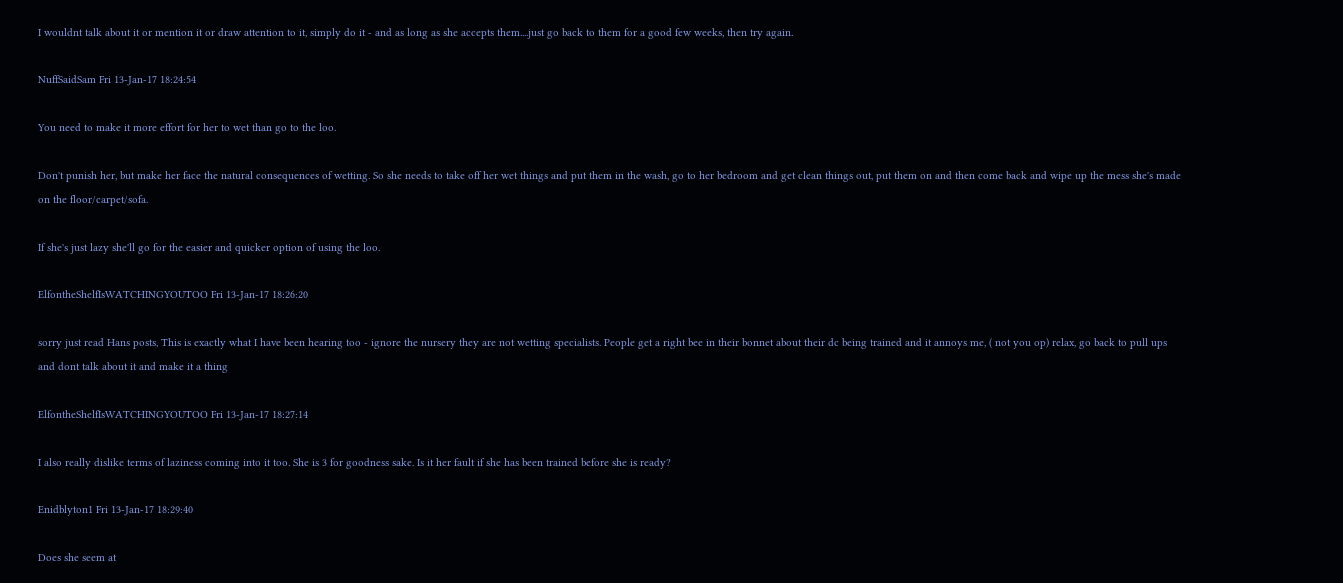I wouldnt talk about it or mention it or draw attention to it, simply do it - and as long as she accepts them....just go back to them for a good few weeks, then try again.

NuffSaidSam Fri 13-Jan-17 18:24:54

You need to make it more effort for her to wet than go to the loo.

Don't punish her, but make her face the natural consequences of wetting. So she needs to take off her wet things and put them in the wash, go to her bedroom and get clean things out, put them on and then come back and wipe up the mess she's made on the floor/carpet/sofa.

If she's just lazy she'll go for the easier and quicker option of using the loo.

ElfontheShelfIsWATCHINGYOUTOO Fri 13-Jan-17 18:26:20

sorry just read Hans posts, This is exactly what I have been hearing too - ignore the nursery they are not wetting specialists. People get a right bee in their bonnet about their dc being trained and it annoys me, ( not you op) relax, go back to pull ups and dont talk about it and make it a thing

ElfontheShelfIsWATCHINGYOUTOO Fri 13-Jan-17 18:27:14

I also really dislike terms of laziness coming into it too. She is 3 for goodness sake. Is it her fault if she has been trained before she is ready?

Enidblyton1 Fri 13-Jan-17 18:29:40

Does she seem at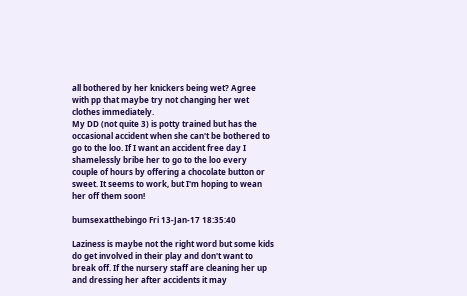all bothered by her knickers being wet? Agree with pp that maybe try not changing her wet clothes immediately.
My DD (not quite 3) is potty trained but has the occasional accident when she can't be bothered to go to the loo. If I want an accident free day I shamelessly bribe her to go to the loo every couple of hours by offering a chocolate button or sweet. It seems to work, but I'm hoping to wean her off them soon!

bumsexatthebingo Fri 13-Jan-17 18:35:40

Laziness is maybe not the right word but some kids do get involved in their play and don't want to break off. If the nursery staff are cleaning her up and dressing her after accidents it may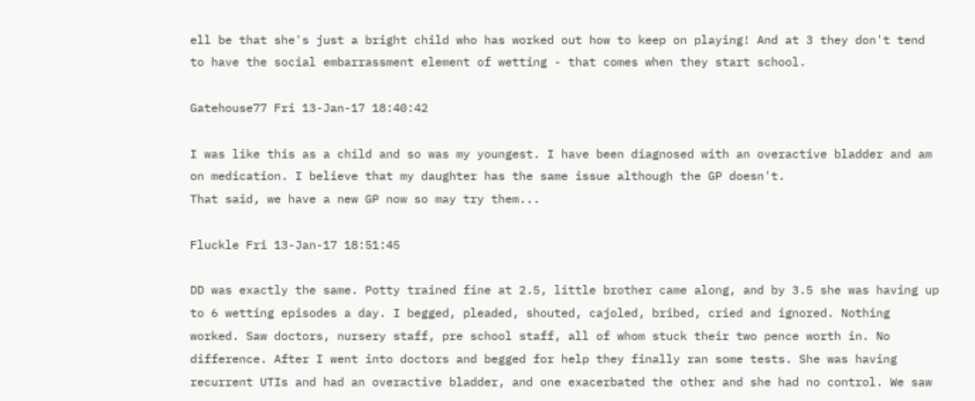ell be that she's just a bright child who has worked out how to keep on playing! And at 3 they don't tend to have the social embarrassment element of wetting - that comes when they start school.

Gatehouse77 Fri 13-Jan-17 18:40:42

I was like this as a child and so was my youngest. I have been diagnosed with an overactive bladder and am on medication. I believe that my daughter has the same issue although the GP doesn't.
That said, we have a new GP now so may try them...

Fluckle Fri 13-Jan-17 18:51:45

DD was exactly the same. Potty trained fine at 2.5, little brother came along, and by 3.5 she was having up to 6 wetting episodes a day. I begged, pleaded, shouted, cajoled, bribed, cried and ignored. Nothing worked. Saw doctors, nursery staff, pre school staff, all of whom stuck their two pence worth in. No difference. After I went into doctors and begged for help they finally ran some tests. She was having recurrent UTIs and had an overactive bladder, and one exacerbated the other and she had no control. We saw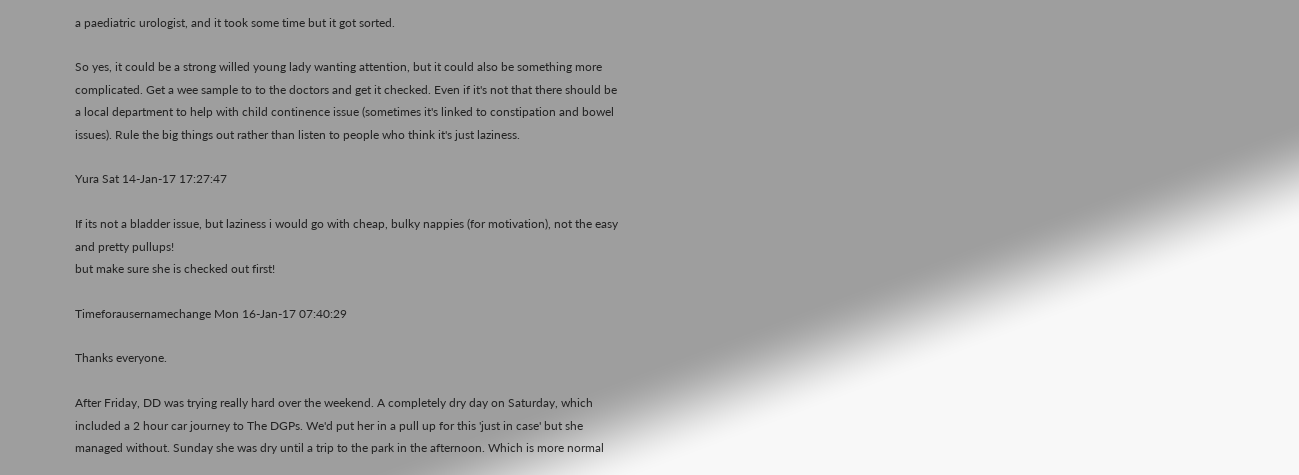a paediatric urologist, and it took some time but it got sorted.

So yes, it could be a strong willed young lady wanting attention, but it could also be something more complicated. Get a wee sample to to the doctors and get it checked. Even if it's not that there should be a local department to help with child continence issue (sometimes it's linked to constipation and bowel issues). Rule the big things out rather than listen to people who think it's just laziness.

Yura Sat 14-Jan-17 17:27:47

If its not a bladder issue, but laziness i would go with cheap, bulky nappies (for motivation), not the easy and pretty pullups!
but make sure she is checked out first!

Timeforausernamechange Mon 16-Jan-17 07:40:29

Thanks everyone.

After Friday, DD was trying really hard over the weekend. A completely dry day on Saturday, which included a 2 hour car journey to The DGPs. We'd put her in a pull up for this 'just in case' but she managed without. Sunday she was dry until a trip to the park in the afternoon. Which is more normal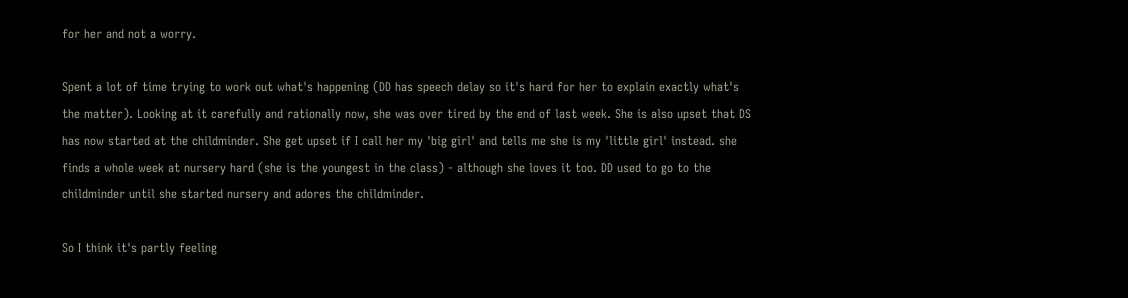for her and not a worry.

Spent a lot of time trying to work out what's happening (DD has speech delay so it's hard for her to explain exactly what's the matter). Looking at it carefully and rationally now, she was over tired by the end of last week. She is also upset that DS has now started at the childminder. She get upset if I call her my 'big girl' and tells me she is my 'little girl' instead. she finds a whole week at nursery hard (she is the youngest in the class) - although she loves it too. DD used to go to the childminder until she started nursery and adores the childminder.

So I think it's partly feeling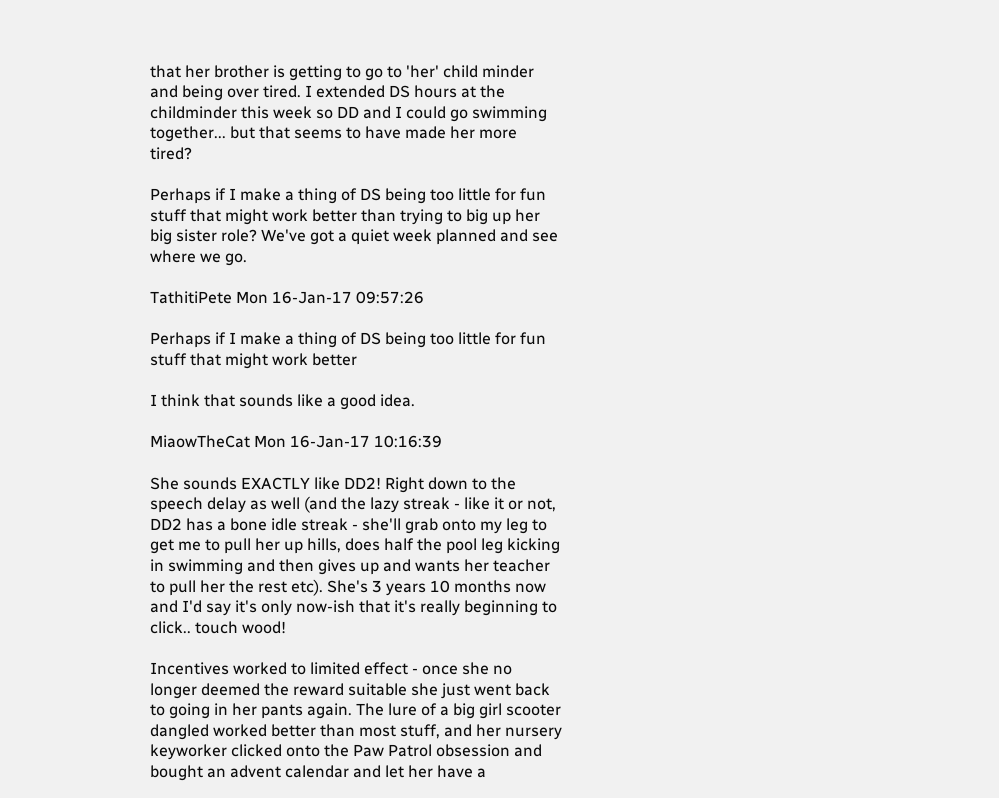that her brother is getting to go to 'her' child minder and being over tired. I extended DS hours at the childminder this week so DD and I could go swimming together... but that seems to have made her more tired?

Perhaps if I make a thing of DS being too little for fun stuff that might work better than trying to big up her big sister role? We've got a quiet week planned and see where we go.

TathitiPete Mon 16-Jan-17 09:57:26

Perhaps if I make a thing of DS being too little for fun stuff that might work better

I think that sounds like a good idea.

MiaowTheCat Mon 16-Jan-17 10:16:39

She sounds EXACTLY like DD2! Right down to the speech delay as well (and the lazy streak - like it or not, DD2 has a bone idle streak - she'll grab onto my leg to get me to pull her up hills, does half the pool leg kicking in swimming and then gives up and wants her teacher to pull her the rest etc). She's 3 years 10 months now and I'd say it's only now-ish that it's really beginning to click.. touch wood!

Incentives worked to limited effect - once she no longer deemed the reward suitable she just went back to going in her pants again. The lure of a big girl scooter dangled worked better than most stuff, and her nursery keyworker clicked onto the Paw Patrol obsession and bought an advent calendar and let her have a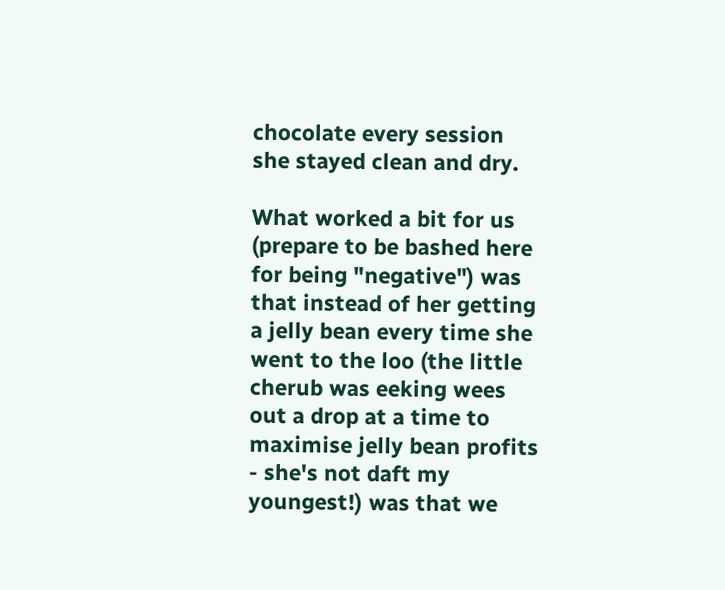chocolate every session she stayed clean and dry.

What worked a bit for us (prepare to be bashed here for being "negative") was that instead of her getting a jelly bean every time she went to the loo (the little cherub was eeking wees out a drop at a time to maximise jelly bean profits - she's not daft my youngest!) was that we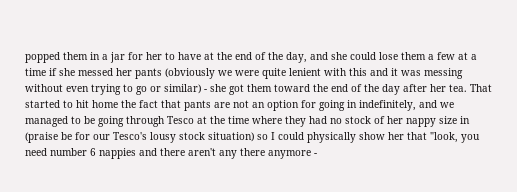popped them in a jar for her to have at the end of the day, and she could lose them a few at a time if she messed her pants (obviously we were quite lenient with this and it was messing without even trying to go or similar) - she got them toward the end of the day after her tea. That started to hit home the fact that pants are not an option for going in indefinitely, and we managed to be going through Tesco at the time where they had no stock of her nappy size in (praise be for our Tesco's lousy stock situation) so I could physically show her that "look, you need number 6 nappies and there aren't any there anymore -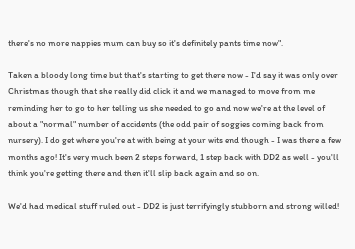there's no more nappies mum can buy so it's definitely pants time now".

Taken a bloody long time but that's starting to get there now - I'd say it was only over Christmas though that she really did click it and we managed to move from me reminding her to go to her telling us she needed to go and now we're at the level of about a "normal" number of accidents (the odd pair of soggies coming back from nursery). I do get where you're at with being at your wits end though - I was there a few months ago! It's very much been 2 steps forward, 1 step back with DD2 as well - you'll think you're getting there and then it'll slip back again and so on.

We'd had medical stuff ruled out - DD2 is just terrifyingly stubborn and strong willed!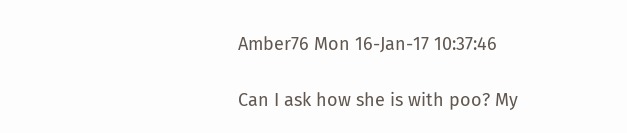Amber76 Mon 16-Jan-17 10:37:46

Can I ask how she is with poo? My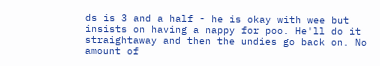ds is 3 and a half - he is okay with wee but insists on having a nappy for poo. He'll do it straightaway and then the undies go back on. No amount of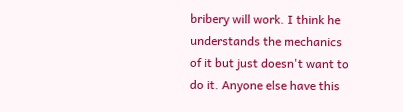bribery will work. I think he understands the mechanics of it but just doesn't want to do it. Anyone else have this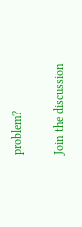problem?

Join the discussion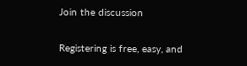Join the discussion

Registering is free, easy, and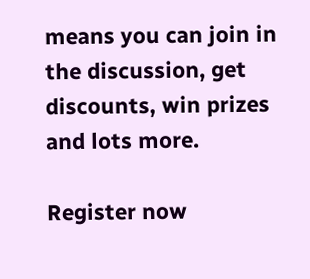means you can join in the discussion, get discounts, win prizes and lots more.

Register now